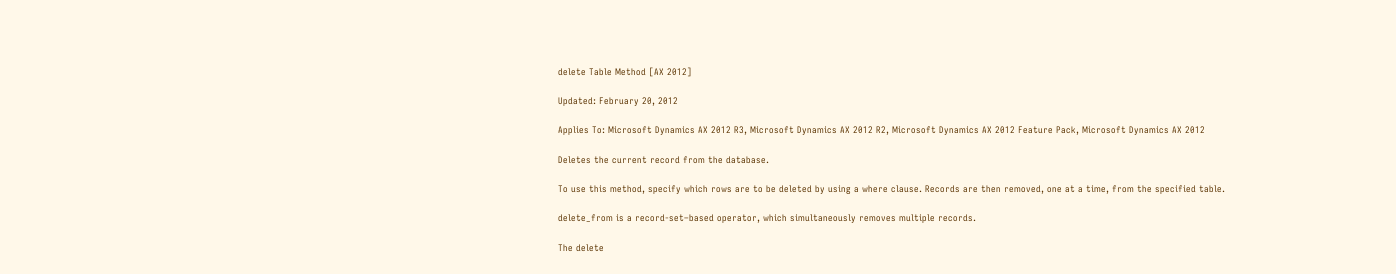delete Table Method [AX 2012]

Updated: February 20, 2012

Applies To: Microsoft Dynamics AX 2012 R3, Microsoft Dynamics AX 2012 R2, Microsoft Dynamics AX 2012 Feature Pack, Microsoft Dynamics AX 2012

Deletes the current record from the database.

To use this method, specify which rows are to be deleted by using a where clause. Records are then removed, one at a time, from the specified table.

delete_from is a record-set–based operator, which simultaneously removes multiple records.

The delete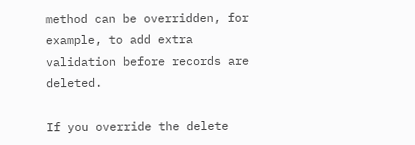method can be overridden, for example, to add extra validation before records are deleted.

If you override the delete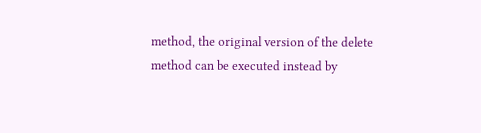method, the original version of the delete method can be executed instead by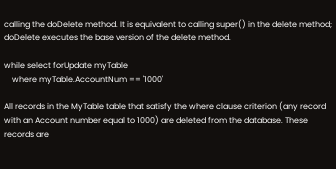calling the doDelete method. It is equivalent to calling super() in the delete method; doDelete executes the base version of the delete method.

while select forUpdate myTable
    where myTable.AccountNum == '1000'

All records in the MyTable table that satisfy the where clause criterion (any record with an Account number equal to 1000) are deleted from the database. These records are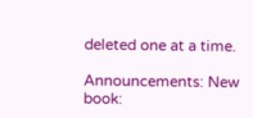deleted one at a time.

Announcements: New book: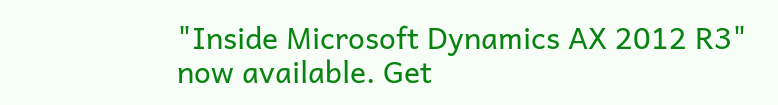"Inside Microsoft Dynamics AX 2012 R3" now available. Get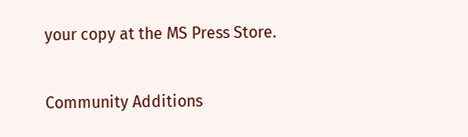your copy at the MS Press Store.

Community Additions